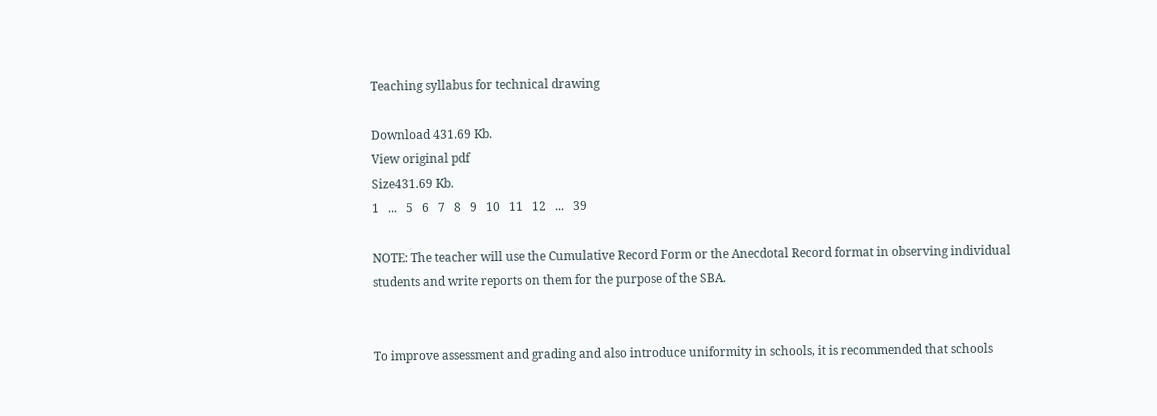Teaching syllabus for technical drawing

Download 431.69 Kb.
View original pdf
Size431.69 Kb.
1   ...   5   6   7   8   9   10   11   12   ...   39

NOTE: The teacher will use the Cumulative Record Form or the Anecdotal Record format in observing individual students and write reports on them for the purpose of the SBA.


To improve assessment and grading and also introduce uniformity in schools, it is recommended that schools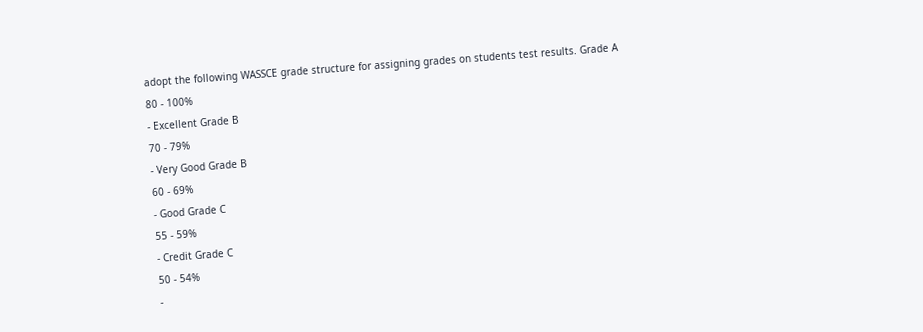adopt the following WASSCE grade structure for assigning grades on students test results. Grade A
80 - 100%
- Excellent Grade B
70 - 79%
- Very Good Grade B
60 - 69%
- Good Grade C
55 - 59%
- Credit Grade C
50 - 54%
-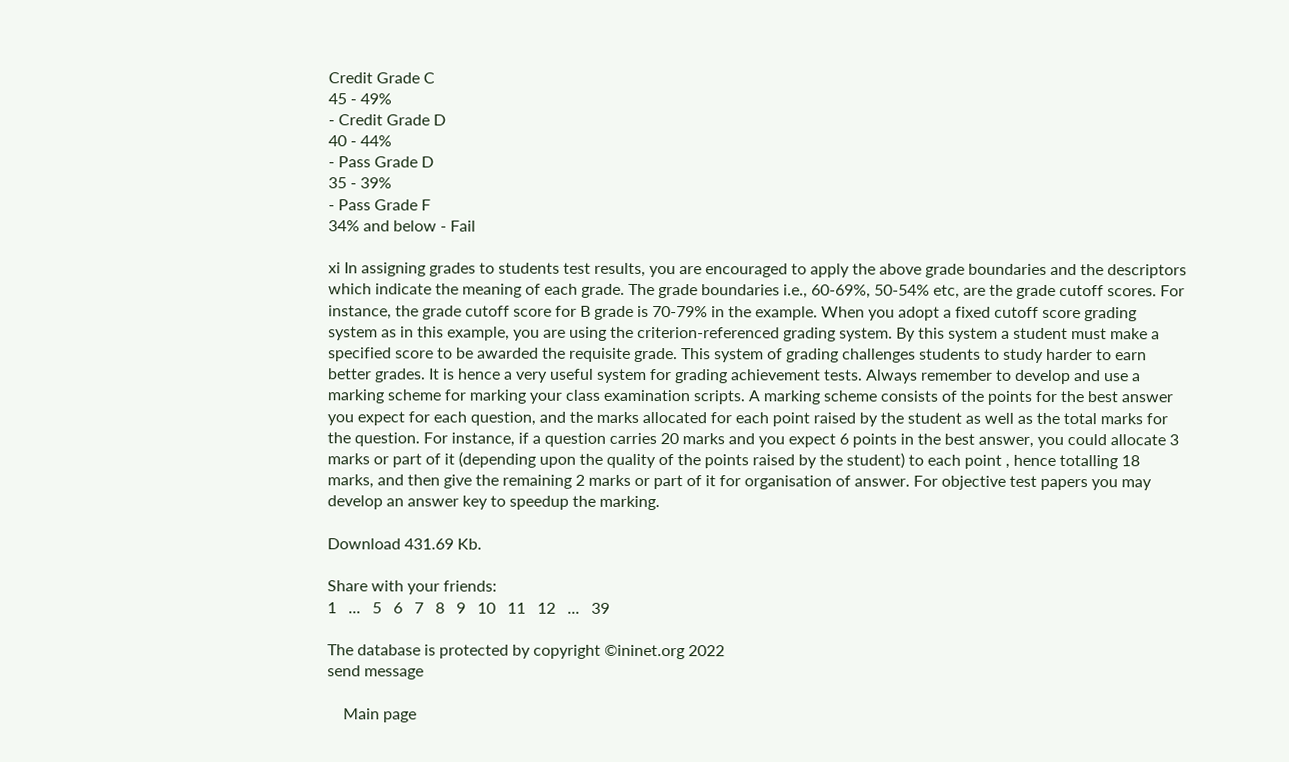Credit Grade C
45 - 49%
- Credit Grade D
40 - 44%
- Pass Grade D
35 - 39%
- Pass Grade F
34% and below - Fail

xi In assigning grades to students test results, you are encouraged to apply the above grade boundaries and the descriptors which indicate the meaning of each grade. The grade boundaries i.e., 60-69%, 50-54% etc, are the grade cutoff scores. For instance, the grade cutoff score for B grade is 70-79% in the example. When you adopt a fixed cutoff score grading system as in this example, you are using the criterion-referenced grading system. By this system a student must make a specified score to be awarded the requisite grade. This system of grading challenges students to study harder to earn better grades. It is hence a very useful system for grading achievement tests. Always remember to develop and use a marking scheme for marking your class examination scripts. A marking scheme consists of the points for the best answer you expect for each question, and the marks allocated for each point raised by the student as well as the total marks for the question. For instance, if a question carries 20 marks and you expect 6 points in the best answer, you could allocate 3 marks or part of it (depending upon the quality of the points raised by the student) to each point , hence totalling 18 marks, and then give the remaining 2 marks or part of it for organisation of answer. For objective test papers you may develop an answer key to speedup the marking.

Download 431.69 Kb.

Share with your friends:
1   ...   5   6   7   8   9   10   11   12   ...   39

The database is protected by copyright ©ininet.org 2022
send message

    Main page